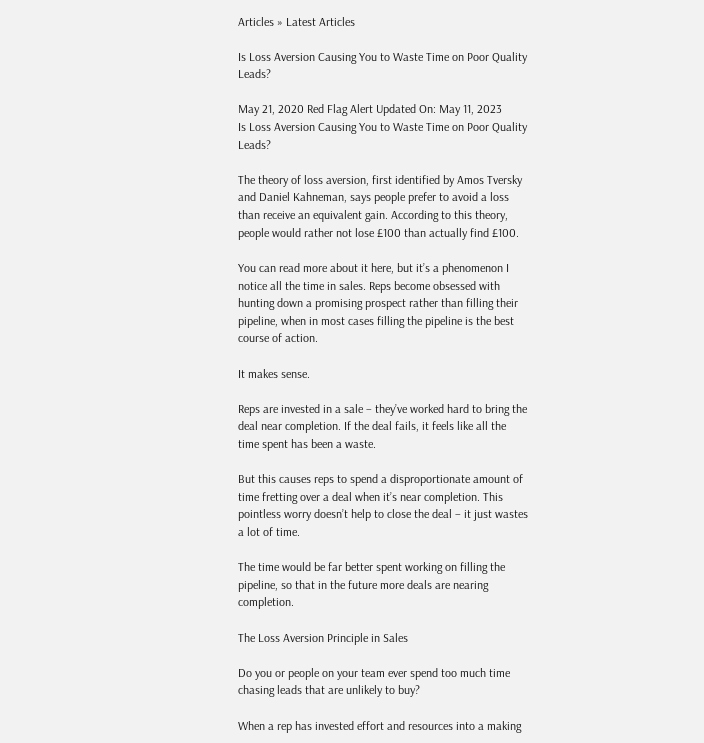Articles » Latest Articles

Is Loss Aversion Causing You to Waste Time on Poor Quality Leads?

May 21, 2020 Red Flag Alert Updated On: May 11, 2023
Is Loss Aversion Causing You to Waste Time on Poor Quality Leads?

The theory of loss aversion, first identified by Amos Tversky and Daniel Kahneman, says people prefer to avoid a loss than receive an equivalent gain. According to this theory, people would rather not lose £100 than actually find £100.

You can read more about it here, but it’s a phenomenon I notice all the time in sales. Reps become obsessed with hunting down a promising prospect rather than filling their pipeline, when in most cases filling the pipeline is the best course of action.

It makes sense.

Reps are invested in a sale – they’ve worked hard to bring the deal near completion. If the deal fails, it feels like all the time spent has been a waste.

But this causes reps to spend a disproportionate amount of time fretting over a deal when it’s near completion. This pointless worry doesn’t help to close the deal – it just wastes a lot of time.

The time would be far better spent working on filling the pipeline, so that in the future more deals are nearing completion.

The Loss Aversion Principle in Sales

Do you or people on your team ever spend too much time chasing leads that are unlikely to buy?

When a rep has invested effort and resources into a making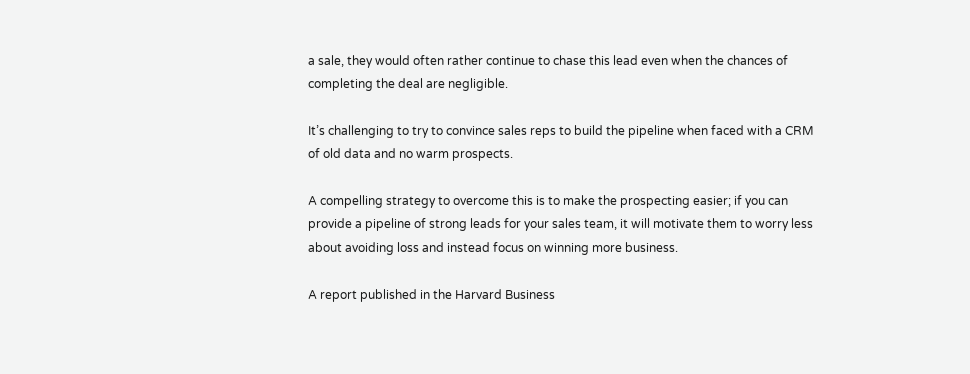a sale, they would often rather continue to chase this lead even when the chances of completing the deal are negligible.

It’s challenging to try to convince sales reps to build the pipeline when faced with a CRM of old data and no warm prospects.

A compelling strategy to overcome this is to make the prospecting easier; if you can provide a pipeline of strong leads for your sales team, it will motivate them to worry less about avoiding loss and instead focus on winning more business.

A report published in the Harvard Business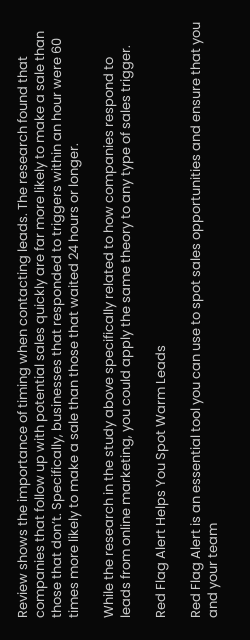Review shows the importance of timing when contacting leads. The research found that companies that follow up with potential sales quickly are far more likely to make a sale than those that don’t. Specifically, businesses that responded to triggers within an hour were 60 times more likely to make a sale than those that waited 24 hours or longer.

While the research in the study above specifically related to how companies respond to leads from online marketing, you could apply the same theory to any type of sales trigger.

Red Flag Alert Helps You Spot Warm Leads

Red Flag Alert is an essential tool you can use to spot sales opportunities and ensure that you and your team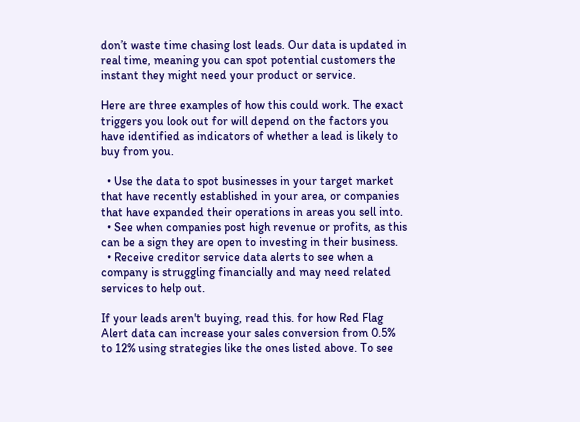don’t waste time chasing lost leads. Our data is updated in real time, meaning you can spot potential customers the instant they might need your product or service.

Here are three examples of how this could work. The exact triggers you look out for will depend on the factors you have identified as indicators of whether a lead is likely to buy from you.

  • Use the data to spot businesses in your target market that have recently established in your area, or companies that have expanded their operations in areas you sell into.
  • See when companies post high revenue or profits, as this can be a sign they are open to investing in their business.
  • Receive creditor service data alerts to see when a company is struggling financially and may need related services to help out.

If your leads aren't buying, read this. for how Red Flag Alert data can increase your sales conversion from 0.5% to 12% using strategies like the ones listed above. To see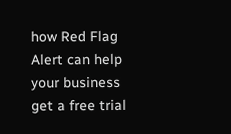how Red Flag Alert can help your business get a free trial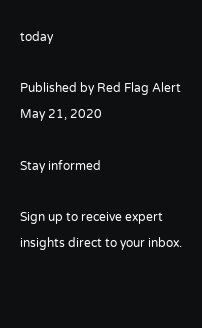today

Published by Red Flag Alert May 21, 2020

Stay informed

Sign up to receive expert insights direct to your inbox.